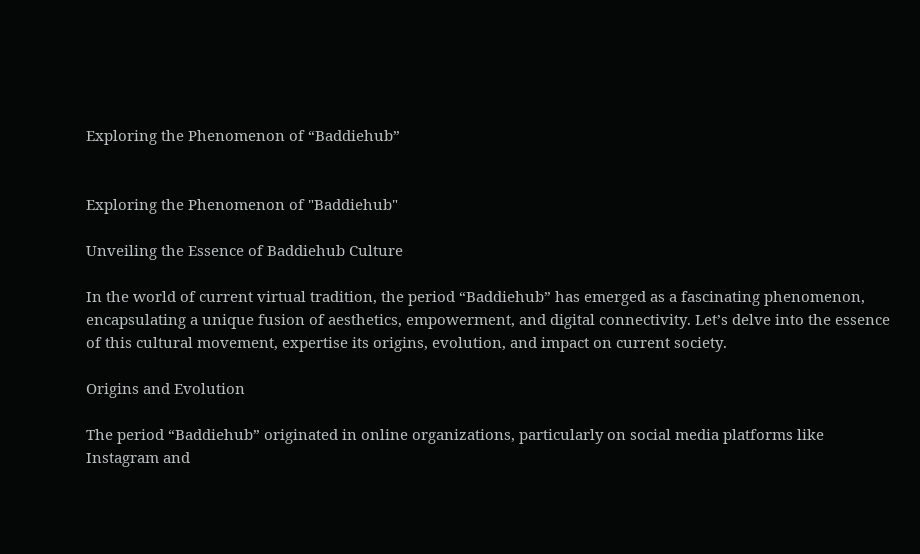Exploring the Phenomenon of “Baddiehub”


Exploring the Phenomenon of "Baddiehub"

Unveiling the Essence of Baddiehub Culture

In the world of current virtual tradition, the period “Baddiehub” has emerged as a fascinating phenomenon, encapsulating a unique fusion of aesthetics, empowerment, and digital connectivity. Let’s delve into the essence of this cultural movement, expertise its origins, evolution, and impact on current society.

Origins and Evolution

The period “Baddiehub” originated in online organizations, particularly on social media platforms like Instagram and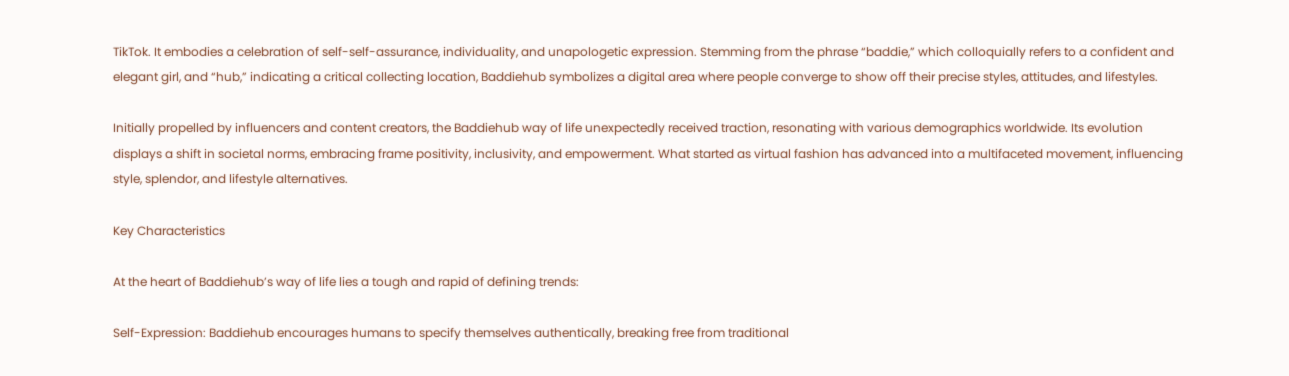TikTok. It embodies a celebration of self-self-assurance, individuality, and unapologetic expression. Stemming from the phrase “baddie,” which colloquially refers to a confident and elegant girl, and “hub,” indicating a critical collecting location, Baddiehub symbolizes a digital area where people converge to show off their precise styles, attitudes, and lifestyles.

Initially propelled by influencers and content creators, the Baddiehub way of life unexpectedly received traction, resonating with various demographics worldwide. Its evolution displays a shift in societal norms, embracing frame positivity, inclusivity, and empowerment. What started as virtual fashion has advanced into a multifaceted movement, influencing style, splendor, and lifestyle alternatives.

Key Characteristics

At the heart of Baddiehub’s way of life lies a tough and rapid of defining trends:

Self-Expression: Baddiehub encourages humans to specify themselves authentically, breaking free from traditional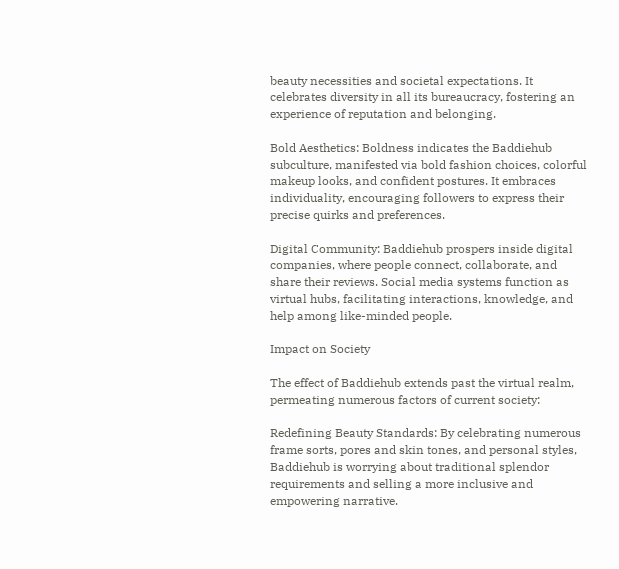beauty necessities and societal expectations. It celebrates diversity in all its bureaucracy, fostering an experience of reputation and belonging.

Bold Aesthetics: Boldness indicates the Baddiehub subculture, manifested via bold fashion choices, colorful makeup looks, and confident postures. It embraces individuality, encouraging followers to express their precise quirks and preferences.

Digital Community: Baddiehub prospers inside digital companies, where people connect, collaborate, and share their reviews. Social media systems function as virtual hubs, facilitating interactions, knowledge, and help among like-minded people.

Impact on Society

The effect of Baddiehub extends past the virtual realm, permeating numerous factors of current society:

Redefining Beauty Standards: By celebrating numerous frame sorts, pores and skin tones, and personal styles, Baddiehub is worrying about traditional splendor requirements and selling a more inclusive and empowering narrative.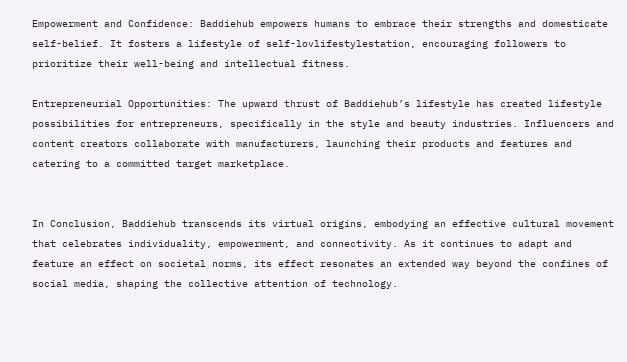Empowerment and Confidence: Baddiehub empowers humans to embrace their strengths and domesticate self-belief. It fosters a lifestyle of self-lovlifestylestation, encouraging followers to prioritize their well-being and intellectual fitness.

Entrepreneurial Opportunities: The upward thrust of Baddiehub’s lifestyle has created lifestyle possibilities for entrepreneurs, specifically in the style and beauty industries. Influencers and content creators collaborate with manufacturers, launching their products and features and catering to a committed target marketplace.


In Conclusion, Baddiehub transcends its virtual origins, embodying an effective cultural movement that celebrates individuality, empowerment, and connectivity. As it continues to adapt and feature an effect on societal norms, its effect resonates an extended way beyond the confines of social media, shaping the collective attention of technology.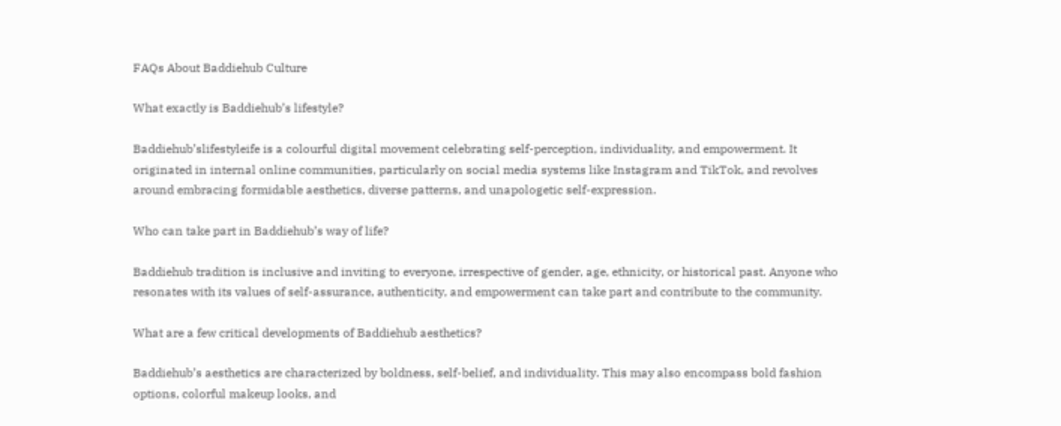FAQs About Baddiehub Culture

What exactly is Baddiehub’s lifestyle?

Baddiehub’slifestyleife is a colourful digital movement celebrating self-perception, individuality, and empowerment. It originated in internal online communities, particularly on social media systems like Instagram and TikTok, and revolves around embracing formidable aesthetics, diverse patterns, and unapologetic self-expression.

Who can take part in Baddiehub’s way of life?

Baddiehub tradition is inclusive and inviting to everyone, irrespective of gender, age, ethnicity, or historical past. Anyone who resonates with its values of self-assurance, authenticity, and empowerment can take part and contribute to the community.

What are a few critical developments of Baddiehub aesthetics?

Baddiehub’s aesthetics are characterized by boldness, self-belief, and individuality. This may also encompass bold fashion options, colorful makeup looks, and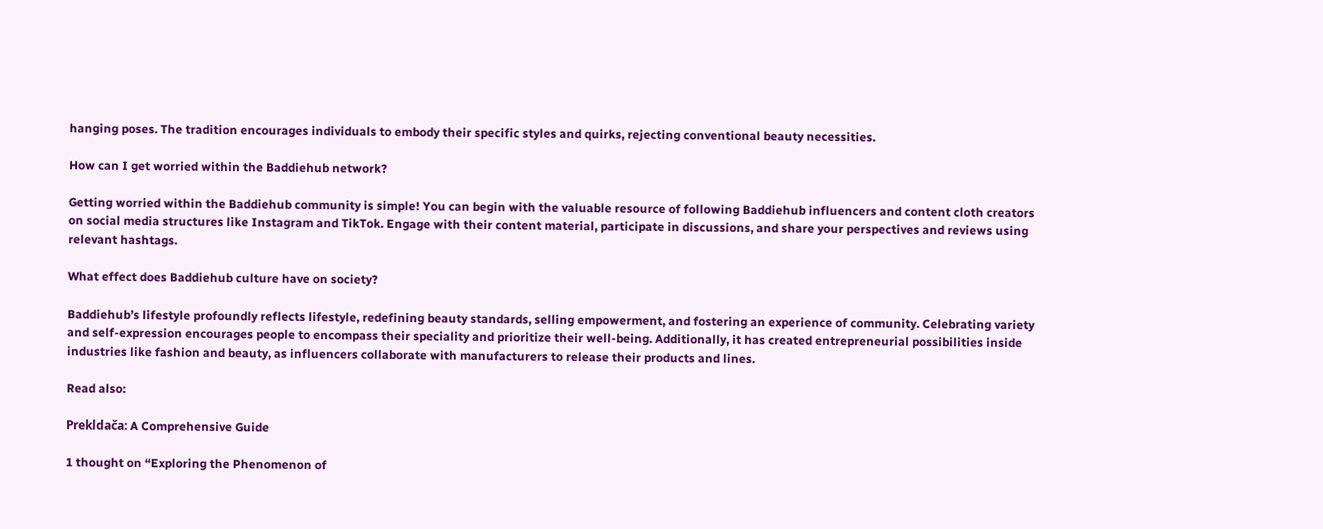hanging poses. The tradition encourages individuals to embody their specific styles and quirks, rejecting conventional beauty necessities.

How can I get worried within the Baddiehub network?

Getting worried within the Baddiehub community is simple! You can begin with the valuable resource of following Baddiehub influencers and content cloth creators on social media structures like Instagram and TikTok. Engage with their content material, participate in discussions, and share your perspectives and reviews using relevant hashtags.

What effect does Baddiehub culture have on society?

Baddiehub’s lifestyle profoundly reflects lifestyle, redefining beauty standards, selling empowerment, and fostering an experience of community. Celebrating variety and self-expression encourages people to encompass their speciality and prioritize their well-being. Additionally, it has created entrepreneurial possibilities inside industries like fashion and beauty, as influencers collaborate with manufacturers to release their products and lines.

Read also:

Prekldača: A Comprehensive Guide

1 thought on “Exploring the Phenomenon of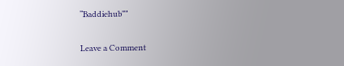“Baddiehub””

Leave a Comment